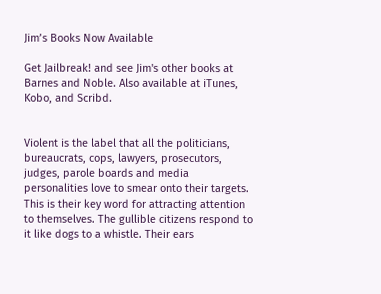Jim’s Books Now Available

Get Jailbreak! and see Jim's other books at Barnes and Noble. Also available at iTunes, Kobo, and Scribd.


Violent is the label that all the politicians, bureaucrats, cops, lawyers, prosecutors, judges, parole boards and media personalities love to smear onto their targets. This is their key word for attracting attention to themselves. The gullible citizens respond to it like dogs to a whistle. Their ears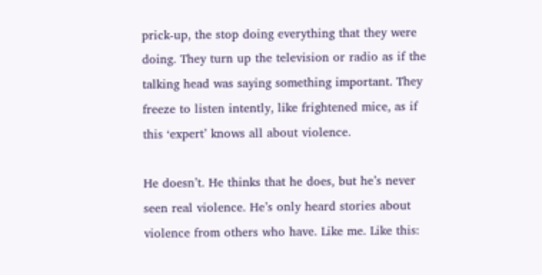prick-up, the stop doing everything that they were doing. They turn up the television or radio as if the talking head was saying something important. They freeze to listen intently, like frightened mice, as if this ‘expert’ knows all about violence.

He doesn’t. He thinks that he does, but he’s never seen real violence. He’s only heard stories about violence from others who have. Like me. Like this: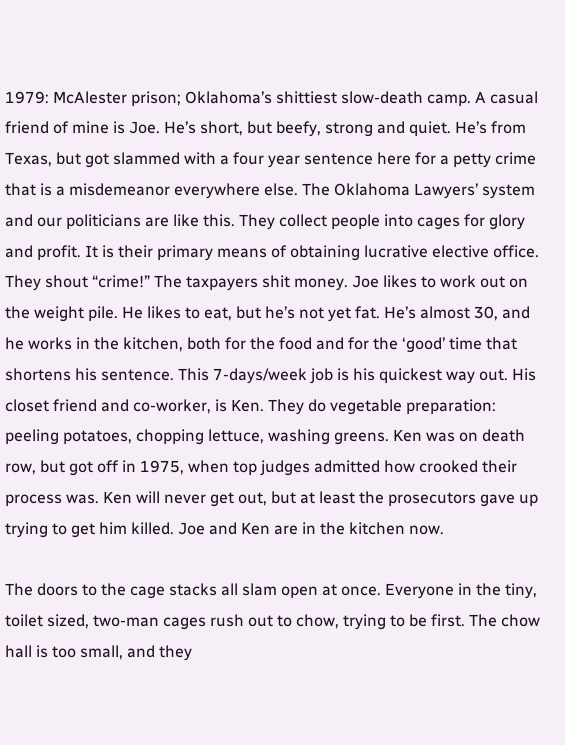1979: McAlester prison; Oklahoma’s shittiest slow-death camp. A casual friend of mine is Joe. He’s short, but beefy, strong and quiet. He’s from Texas, but got slammed with a four year sentence here for a petty crime that is a misdemeanor everywhere else. The Oklahoma Lawyers’ system and our politicians are like this. They collect people into cages for glory and profit. It is their primary means of obtaining lucrative elective office. They shout “crime!” The taxpayers shit money. Joe likes to work out on the weight pile. He likes to eat, but he’s not yet fat. He’s almost 30, and he works in the kitchen, both for the food and for the ‘good’ time that shortens his sentence. This 7-days/week job is his quickest way out. His closet friend and co-worker, is Ken. They do vegetable preparation: peeling potatoes, chopping lettuce, washing greens. Ken was on death row, but got off in 1975, when top judges admitted how crooked their process was. Ken will never get out, but at least the prosecutors gave up trying to get him killed. Joe and Ken are in the kitchen now.

The doors to the cage stacks all slam open at once. Everyone in the tiny, toilet sized, two-man cages rush out to chow, trying to be first. The chow hall is too small, and they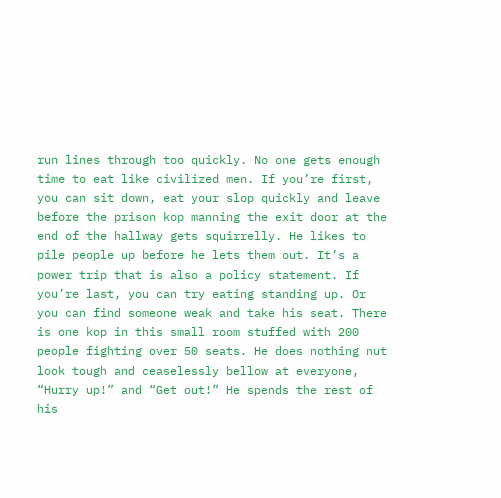run lines through too quickly. No one gets enough time to eat like civilized men. If you’re first, you can sit down, eat your slop quickly and leave before the prison kop manning the exit door at the end of the hallway gets squirrelly. He likes to pile people up before he lets them out. It’s a power trip that is also a policy statement. If you’re last, you can try eating standing up. Or you can find someone weak and take his seat. There is one kop in this small room stuffed with 200 people fighting over 50 seats. He does nothing nut look tough and ceaselessly bellow at everyone, “Hurry up!” and “Get out!” He spends the rest of his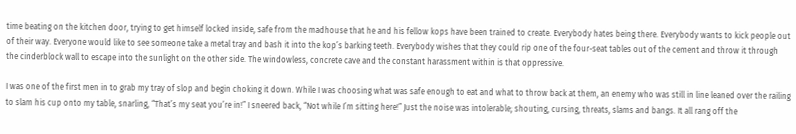time beating on the kitchen door, trying to get himself locked inside, safe from the madhouse that he and his fellow kops have been trained to create. Everybody hates being there. Everybody wants to kick people out of their way. Everyone would like to see someone take a metal tray and bash it into the kop’s barking teeth. Everybody wishes that they could rip one of the four-seat tables out of the cement and throw it through the cinderblock wall to escape into the sunlight on the other side. The windowless, concrete cave and the constant harassment within is that oppressive.

I was one of the first men in to grab my tray of slop and begin choking it down. While I was choosing what was safe enough to eat and what to throw back at them, an enemy who was still in line leaned over the railing to slam his cup onto my table, snarling, “That’s my seat you’re in!” I sneered back, “Not while I’m sitting here!” Just the noise was intolerable; shouting, cursing, threats, slams and bangs. It all rang off the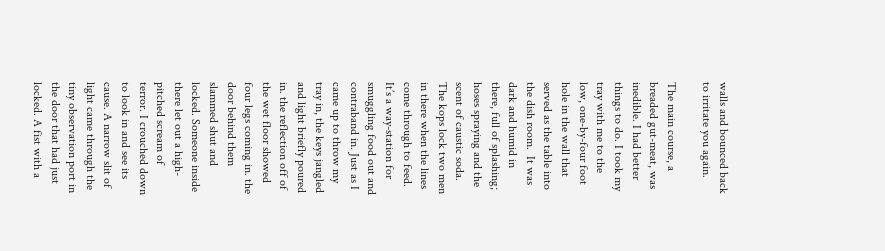walls and bounced back to irritate you again.

The main course, a breaded gut-meat, was inedible. I had better things to do. I took my tray with me to the low, one-by-four foot hole in the wall that served as the table into the dish room.  It was dark and humid in there, full of splashing; hoses spraying and the scent of caustic soda. The kops lock two men in there when the lines come through to feed. It’s a way-station for smuggling food out and contraband in. Just as I came up to throw my tray in, the keys jangled and light briefly poured in. the reflection off of the wet floor showed four legs coming in. the door behind them slammed shut and locked. Someone inside there let out a high-pitched scream of terror. I crouched down to look in and see its cause. A narrow slit of light came through the tiny observation port in the door that had just locked. A fist with a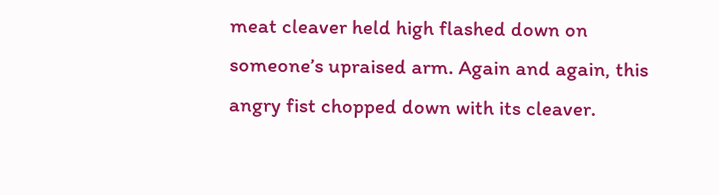meat cleaver held high flashed down on someone’s upraised arm. Again and again, this angry fist chopped down with its cleaver.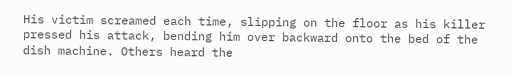His victim screamed each time, slipping on the floor as his killer pressed his attack, bending him over backward onto the bed of the dish machine. Others heard the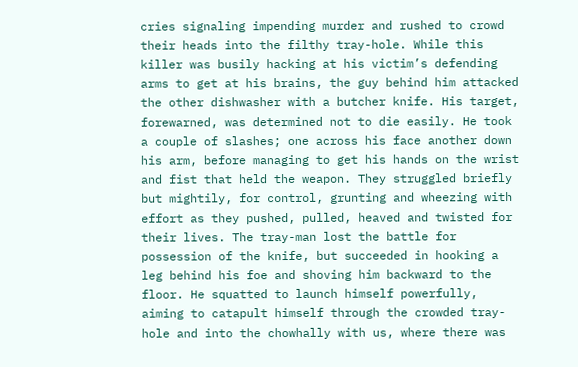cries signaling impending murder and rushed to crowd their heads into the filthy tray-hole. While this killer was busily hacking at his victim’s defending arms to get at his brains, the guy behind him attacked the other dishwasher with a butcher knife. His target, forewarned, was determined not to die easily. He took a couple of slashes; one across his face another down his arm, before managing to get his hands on the wrist and fist that held the weapon. They struggled briefly but mightily, for control, grunting and wheezing with effort as they pushed, pulled, heaved and twisted for their lives. The tray-man lost the battle for possession of the knife, but succeeded in hooking a leg behind his foe and shoving him backward to the floor. He squatted to launch himself powerfully, aiming to catapult himself through the crowded tray-hole and into the chowhally with us, where there was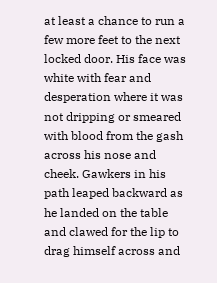at least a chance to run a few more feet to the next locked door. His face was white with fear and desperation where it was not dripping or smeared with blood from the gash across his nose and cheek. Gawkers in his path leaped backward as he landed on the table and clawed for the lip to drag himself across and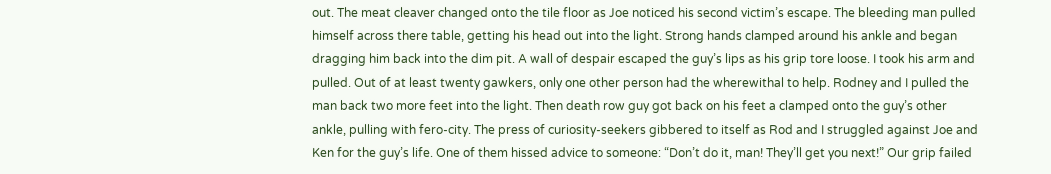out. The meat cleaver changed onto the tile floor as Joe noticed his second victim’s escape. The bleeding man pulled himself across there table, getting his head out into the light. Strong hands clamped around his ankle and began dragging him back into the dim pit. A wall of despair escaped the guy’s lips as his grip tore loose. I took his arm and pulled. Out of at least twenty gawkers, only one other person had the wherewithal to help. Rodney and I pulled the man back two more feet into the light. Then death row guy got back on his feet a clamped onto the guy’s other ankle, pulling with fero-city. The press of curiosity-seekers gibbered to itself as Rod and I struggled against Joe and Ken for the guy’s life. One of them hissed advice to someone: “Don’t do it, man! They’ll get you next!” Our grip failed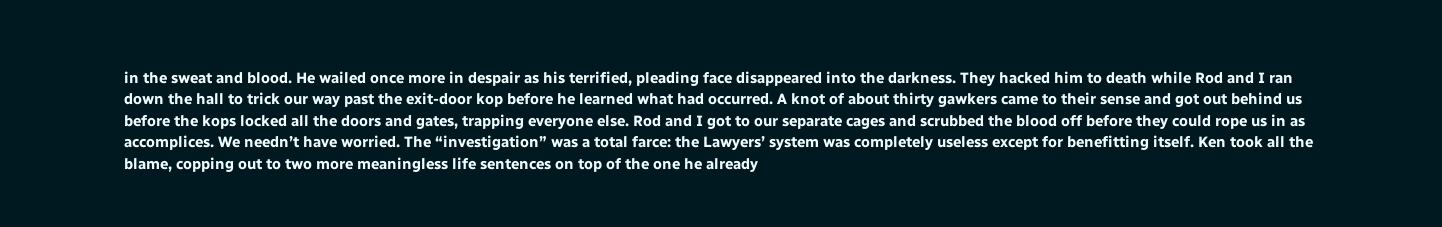in the sweat and blood. He wailed once more in despair as his terrified, pleading face disappeared into the darkness. They hacked him to death while Rod and I ran down the hall to trick our way past the exit-door kop before he learned what had occurred. A knot of about thirty gawkers came to their sense and got out behind us before the kops locked all the doors and gates, trapping everyone else. Rod and I got to our separate cages and scrubbed the blood off before they could rope us in as accomplices. We needn’t have worried. The “investigation” was a total farce: the Lawyers’ system was completely useless except for benefitting itself. Ken took all the blame, copping out to two more meaningless life sentences on top of the one he already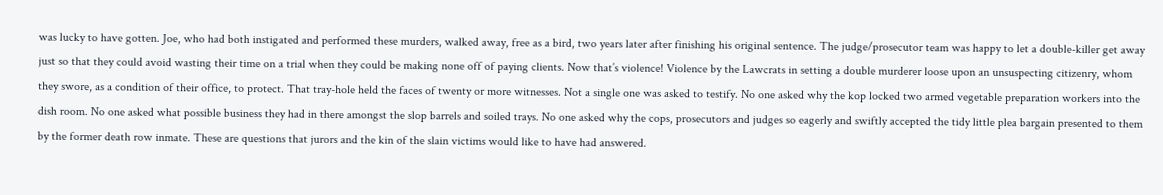was lucky to have gotten. Joe, who had both instigated and performed these murders, walked away, free as a bird, two years later after finishing his original sentence. The judge/prosecutor team was happy to let a double-killer get away just so that they could avoid wasting their time on a trial when they could be making none off of paying clients. Now that’s violence! Violence by the Lawcrats in setting a double murderer loose upon an unsuspecting citizenry, whom they swore, as a condition of their office, to protect. That tray-hole held the faces of twenty or more witnesses. Not a single one was asked to testify. No one asked why the kop locked two armed vegetable preparation workers into the dish room. No one asked what possible business they had in there amongst the slop barrels and soiled trays. No one asked why the cops, prosecutors and judges so eagerly and swiftly accepted the tidy little plea bargain presented to them by the former death row inmate. These are questions that jurors and the kin of the slain victims would like to have had answered.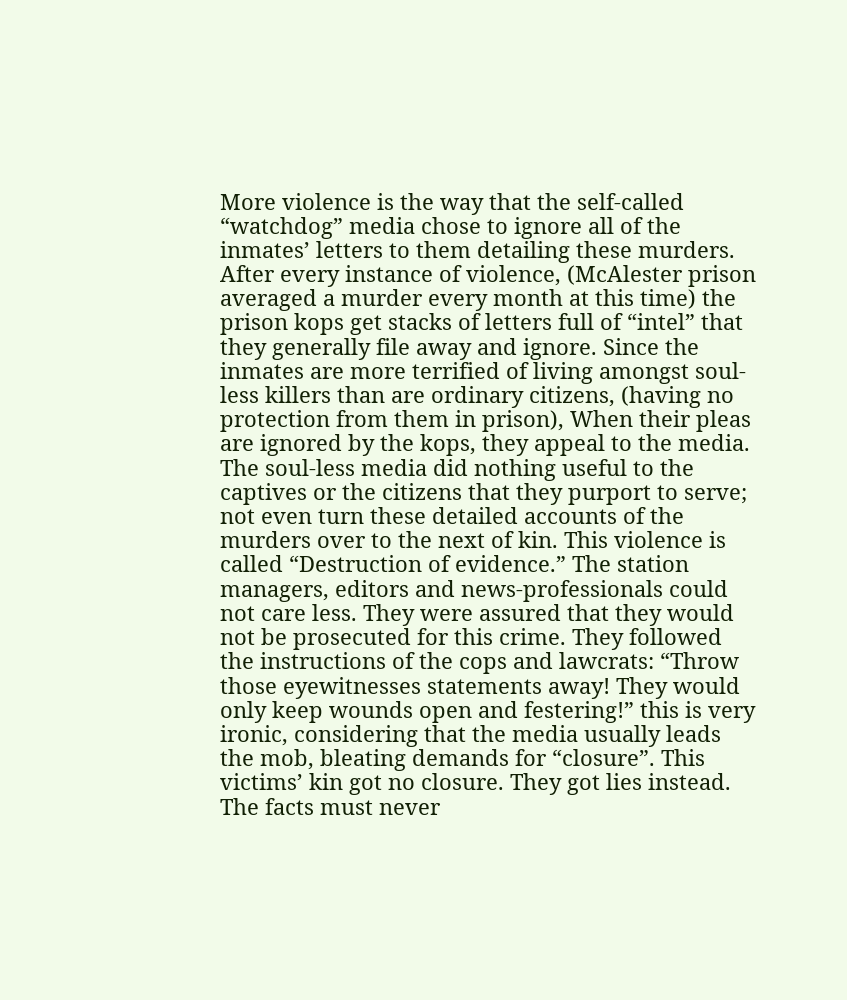More violence is the way that the self-called “watchdog” media chose to ignore all of the inmates’ letters to them detailing these murders. After every instance of violence, (McAlester prison averaged a murder every month at this time) the prison kops get stacks of letters full of “intel” that they generally file away and ignore. Since the inmates are more terrified of living amongst soul-less killers than are ordinary citizens, (having no protection from them in prison), When their pleas are ignored by the kops, they appeal to the media. The soul-less media did nothing useful to the captives or the citizens that they purport to serve; not even turn these detailed accounts of the murders over to the next of kin. This violence is called “Destruction of evidence.” The station managers, editors and news-professionals could not care less. They were assured that they would not be prosecuted for this crime. They followed the instructions of the cops and lawcrats: “Throw those eyewitnesses statements away! They would only keep wounds open and festering!” this is very ironic, considering that the media usually leads the mob, bleating demands for “closure”. This victims’ kin got no closure. They got lies instead. The facts must never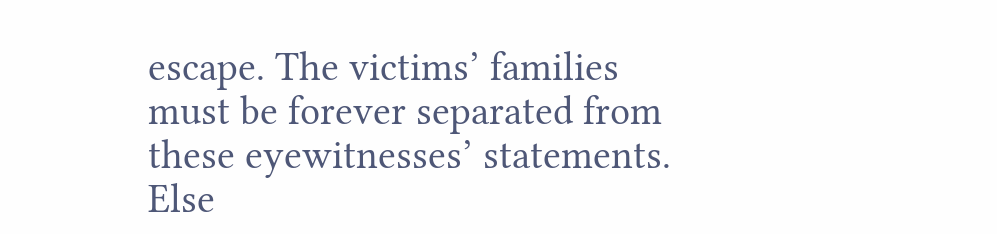escape. The victims’ families must be forever separated from these eyewitnesses’ statements. Else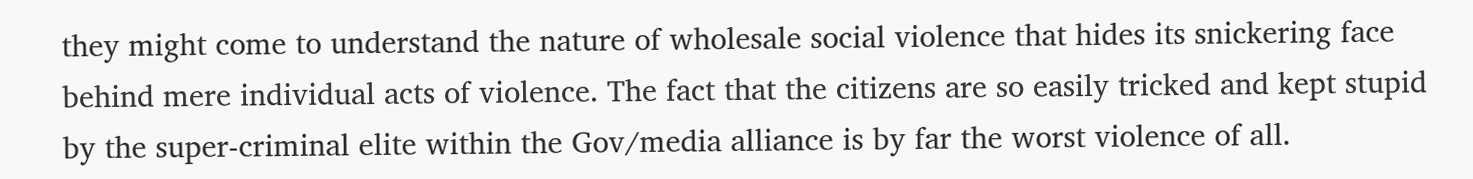they might come to understand the nature of wholesale social violence that hides its snickering face behind mere individual acts of violence. The fact that the citizens are so easily tricked and kept stupid by the super-criminal elite within the Gov/media alliance is by far the worst violence of all.